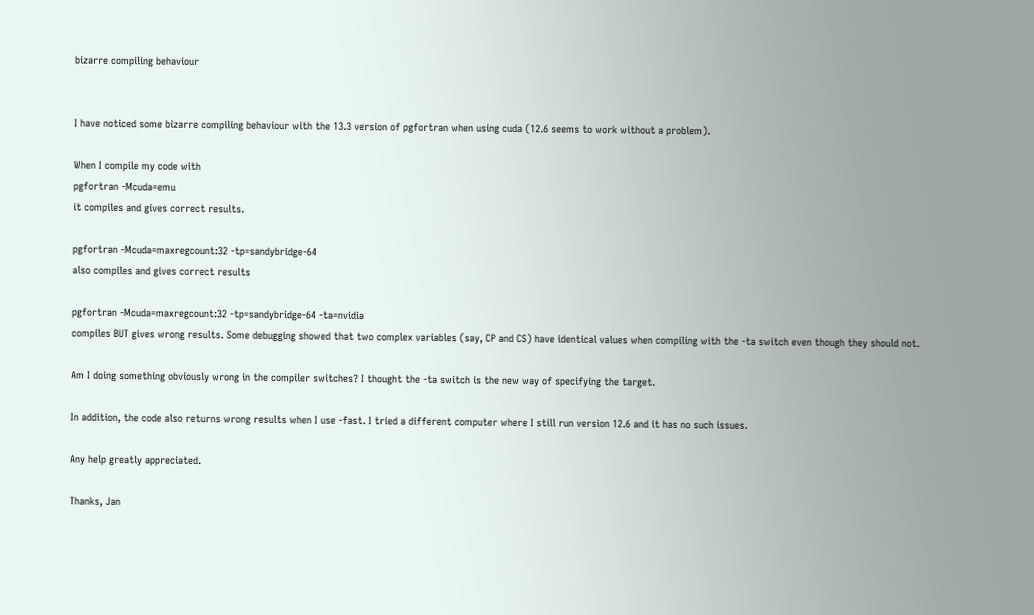bizarre compiling behaviour


I have noticed some bizarre compiling behaviour with the 13.3 version of pgfortran when using cuda (12.6 seems to work without a problem).

When I compile my code with
pgfortran -Mcuda=emu
it compiles and gives correct results.

pgfortran -Mcuda=maxregcount:32 -tp=sandybridge-64
also compiles and gives correct results

pgfortran -Mcuda=maxregcount:32 -tp=sandybridge-64 -ta=nvidia
compiles BUT gives wrong results. Some debugging showed that two complex variables (say, CP and CS) have identical values when compiling with the -ta switch even though they should not.

Am I doing something obviously wrong in the compiler switches? I thought the -ta switch is the new way of specifying the target.

In addition, the code also returns wrong results when I use -fast. I tried a different computer where I still run version 12.6 and it has no such issues.

Any help greatly appreciated.

Thanks, Jan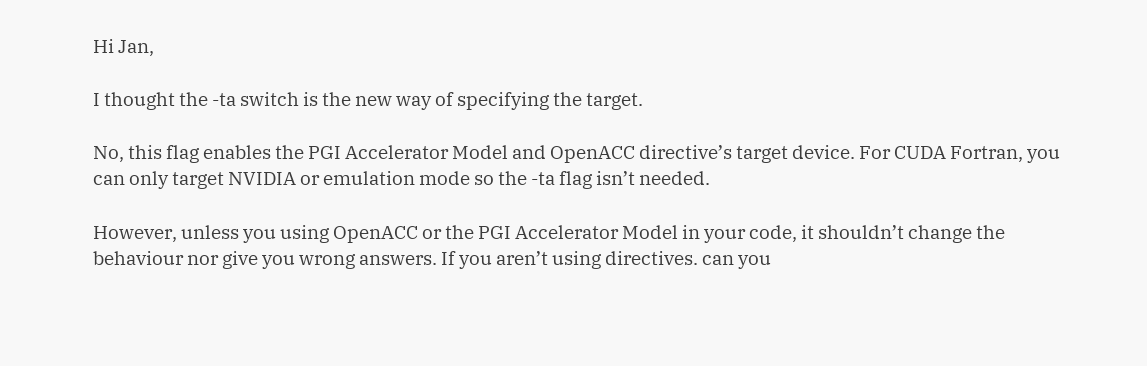Hi Jan,

I thought the -ta switch is the new way of specifying the target.

No, this flag enables the PGI Accelerator Model and OpenACC directive’s target device. For CUDA Fortran, you can only target NVIDIA or emulation mode so the -ta flag isn’t needed.

However, unless you using OpenACC or the PGI Accelerator Model in your code, it shouldn’t change the behaviour nor give you wrong answers. If you aren’t using directives. can you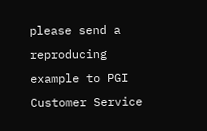please send a reproducing example to PGI Customer Service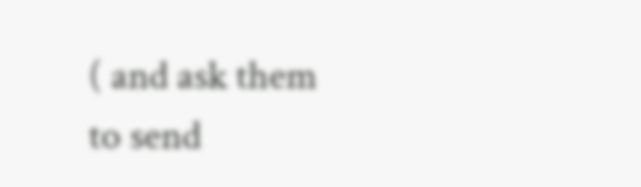( and ask them to send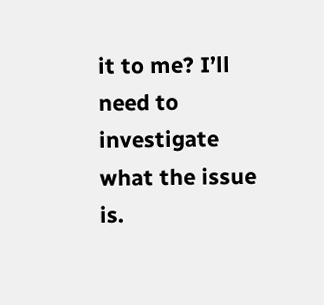it to me? I’ll need to investigate what the issue is.